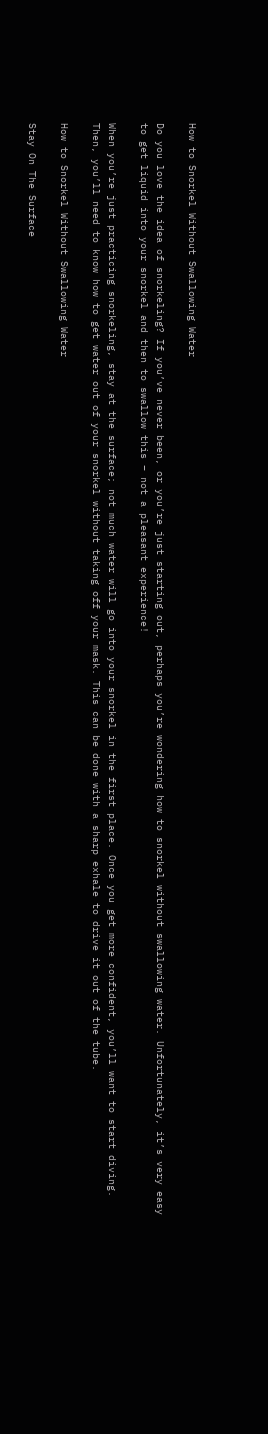How to Snorkel Without Swallowing Water

Do you love the idea of snorkeling? If you’ve never been, or you’re just starting out, perhaps you’re wondering how to snorkel without swallowing water. Unfortunately, it’s very easy to get liquid into your snorkel and then to swallow this – not a pleasant experience!

When you’re just practicing snorkeling, stay at the surface; not much water will go into your snorkel in the first place. Once you get more confident, you’ll want to start diving. Then, you’ll need to know how to get water out of your snorkel without taking off your mask. This can be done with a sharp exhale to drive it out of the tube.

How to Snorkel Without Swallowing Water

Stay On The Surface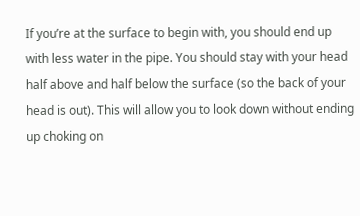If you’re at the surface to begin with, you should end up with less water in the pipe. You should stay with your head half above and half below the surface (so the back of your head is out). This will allow you to look down without ending up choking on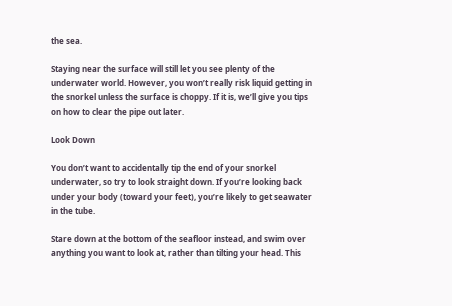the sea.

Staying near the surface will still let you see plenty of the underwater world. However, you won’t really risk liquid getting in the snorkel unless the surface is choppy. If it is, we’ll give you tips on how to clear the pipe out later.

Look Down

You don’t want to accidentally tip the end of your snorkel underwater, so try to look straight down. If you’re looking back under your body (toward your feet), you’re likely to get seawater in the tube.

Stare down at the bottom of the seafloor instead, and swim over anything you want to look at, rather than tilting your head. This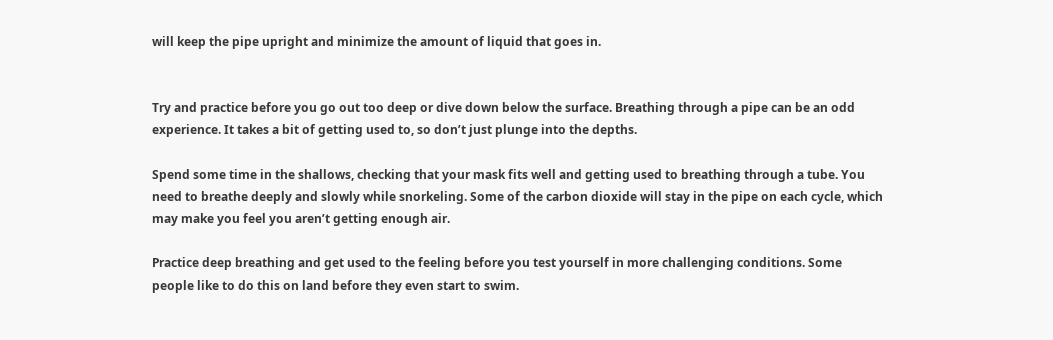will keep the pipe upright and minimize the amount of liquid that goes in.


Try and practice before you go out too deep or dive down below the surface. Breathing through a pipe can be an odd experience. It takes a bit of getting used to, so don’t just plunge into the depths.

Spend some time in the shallows, checking that your mask fits well and getting used to breathing through a tube. You need to breathe deeply and slowly while snorkeling. Some of the carbon dioxide will stay in the pipe on each cycle, which may make you feel you aren’t getting enough air.

Practice deep breathing and get used to the feeling before you test yourself in more challenging conditions. Some people like to do this on land before they even start to swim.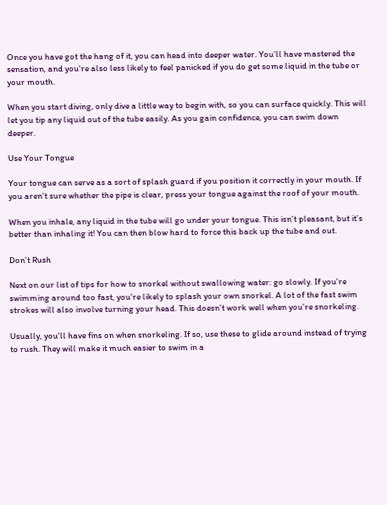Once you have got the hang of it, you can head into deeper water. You’ll have mastered the sensation, and you’re also less likely to feel panicked if you do get some liquid in the tube or your mouth.

When you start diving, only dive a little way to begin with, so you can surface quickly. This will let you tip any liquid out of the tube easily. As you gain confidence, you can swim down deeper.

Use Your Tongue

Your tongue can serve as a sort of splash guard if you position it correctly in your mouth. If you aren’t sure whether the pipe is clear, press your tongue against the roof of your mouth.

When you inhale, any liquid in the tube will go under your tongue. This isn’t pleasant, but it’s better than inhaling it! You can then blow hard to force this back up the tube and out.

Don’t Rush

Next on our list of tips for how to snorkel without swallowing water: go slowly. If you’re swimming around too fast, you’re likely to splash your own snorkel. A lot of the fast swim strokes will also involve turning your head. This doesn’t work well when you’re snorkeling.

Usually, you’ll have fins on when snorkeling. If so, use these to glide around instead of trying to rush. They will make it much easier to swim in a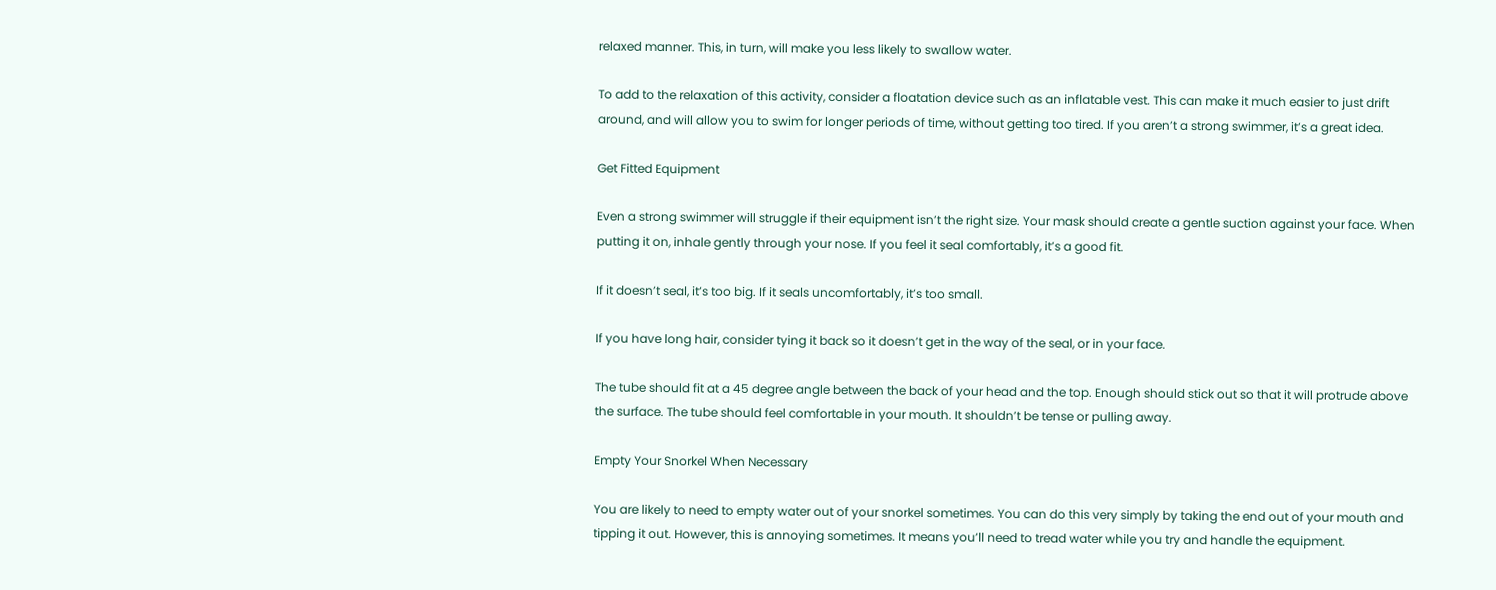relaxed manner. This, in turn, will make you less likely to swallow water.

To add to the relaxation of this activity, consider a floatation device such as an inflatable vest. This can make it much easier to just drift around, and will allow you to swim for longer periods of time, without getting too tired. If you aren’t a strong swimmer, it’s a great idea.

Get Fitted Equipment

Even a strong swimmer will struggle if their equipment isn’t the right size. Your mask should create a gentle suction against your face. When putting it on, inhale gently through your nose. If you feel it seal comfortably, it’s a good fit.

If it doesn’t seal, it’s too big. If it seals uncomfortably, it’s too small.

If you have long hair, consider tying it back so it doesn’t get in the way of the seal, or in your face.

The tube should fit at a 45 degree angle between the back of your head and the top. Enough should stick out so that it will protrude above the surface. The tube should feel comfortable in your mouth. It shouldn’t be tense or pulling away.

Empty Your Snorkel When Necessary

You are likely to need to empty water out of your snorkel sometimes. You can do this very simply by taking the end out of your mouth and tipping it out. However, this is annoying sometimes. It means you’ll need to tread water while you try and handle the equipment.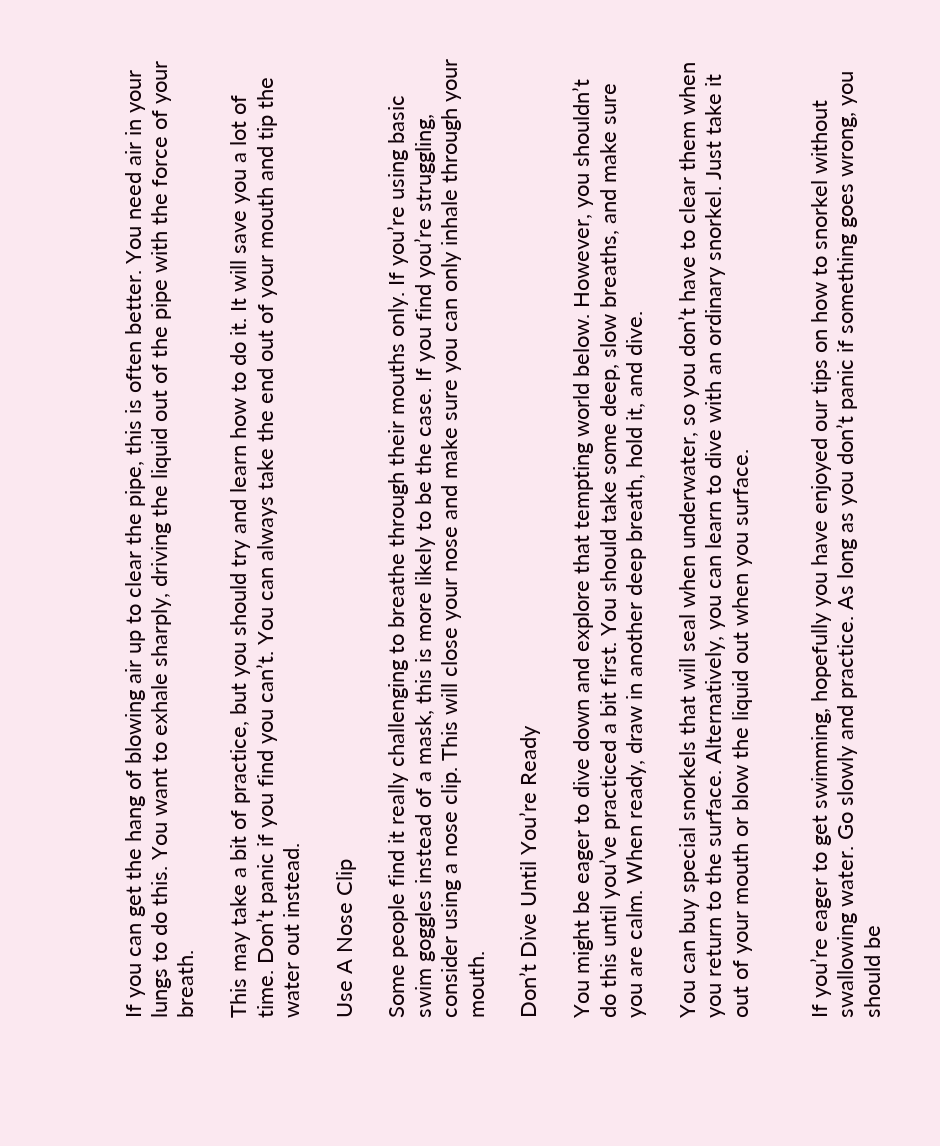If you can get the hang of blowing air up to clear the pipe, this is often better. You need air in your lungs to do this. You want to exhale sharply, driving the liquid out of the pipe with the force of your breath.

This may take a bit of practice, but you should try and learn how to do it. It will save you a lot of time. Don’t panic if you find you can’t. You can always take the end out of your mouth and tip the water out instead.

Use A Nose Clip

Some people find it really challenging to breathe through their mouths only. If you’re using basic swim goggles instead of a mask, this is more likely to be the case. If you find you’re struggling, consider using a nose clip. This will close your nose and make sure you can only inhale through your mouth.

Don’t Dive Until You’re Ready

You might be eager to dive down and explore that tempting world below. However, you shouldn’t do this until you’ve practiced a bit first. You should take some deep, slow breaths, and make sure you are calm. When ready, draw in another deep breath, hold it, and dive.

You can buy special snorkels that will seal when underwater, so you don’t have to clear them when you return to the surface. Alternatively, you can learn to dive with an ordinary snorkel. Just take it out of your mouth or blow the liquid out when you surface.


If you’re eager to get swimming, hopefully you have enjoyed our tips on how to snorkel without swallowing water. Go slowly and practice. As long as you don’t panic if something goes wrong, you should be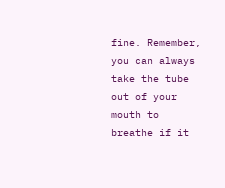fine. Remember, you can always take the tube out of your mouth to breathe if it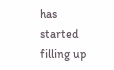has started filling up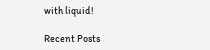with liquid!

Recent Posts